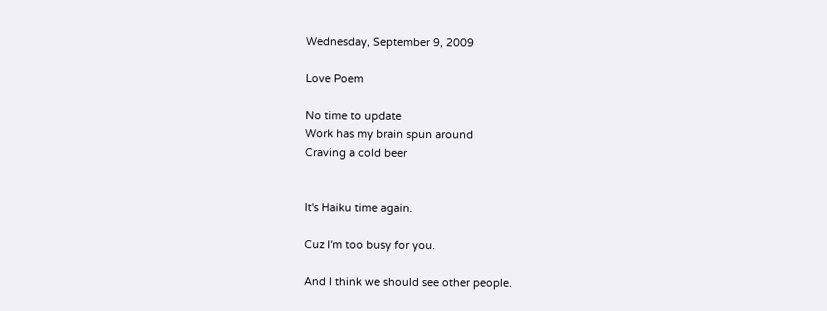Wednesday, September 9, 2009

Love Poem

No time to update
Work has my brain spun around
Craving a cold beer


It's Haiku time again.

Cuz I'm too busy for you.

And I think we should see other people.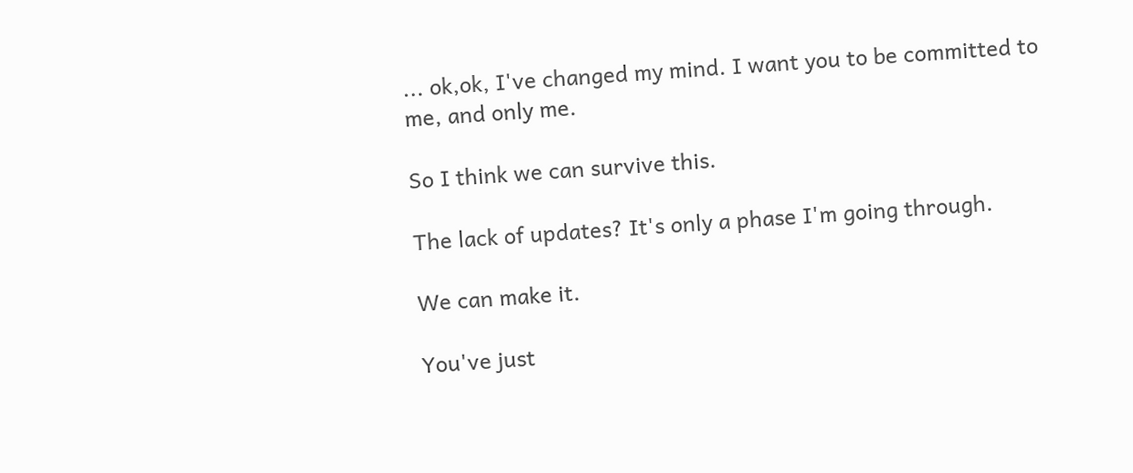... ok,ok, I've changed my mind. I want you to be committed to me, and only me.

So I think we can survive this.

The lack of updates? It's only a phase I'm going through.

We can make it.

You've just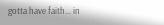gotta have faith... in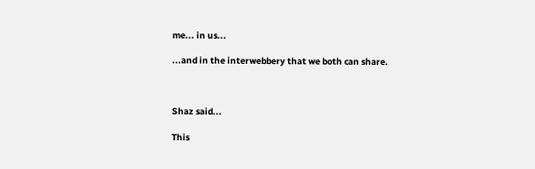me... in us...

...and in the interwebbery that we both can share.



Shaz said...

This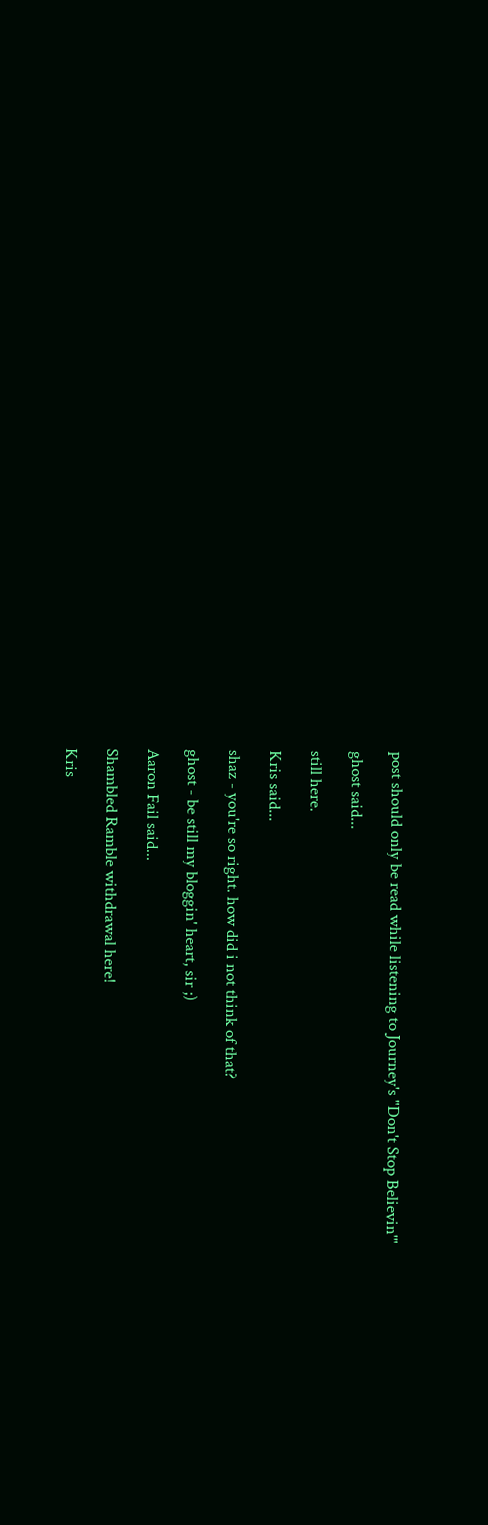post should only be read while listening to Journey's "Don't Stop Believin'"

ghost said...

still here.

Kris said...

shaz - you're so right. how did i not think of that?

ghost - be still my bloggin' heart, sir ;)

Aaron Fail said...

Shambled Ramble withdrawal here!

Kris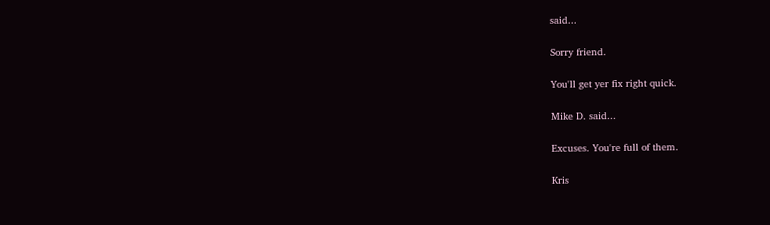said...

Sorry friend.

You'll get yer fix right quick.

Mike D. said...

Excuses. You're full of them.

Kris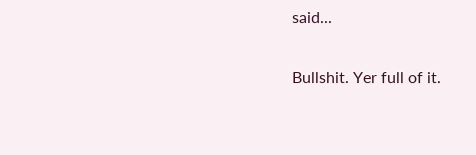said...

Bullshit. Yer full of it.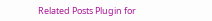Related Posts Plugin for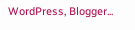WordPress, Blogger...